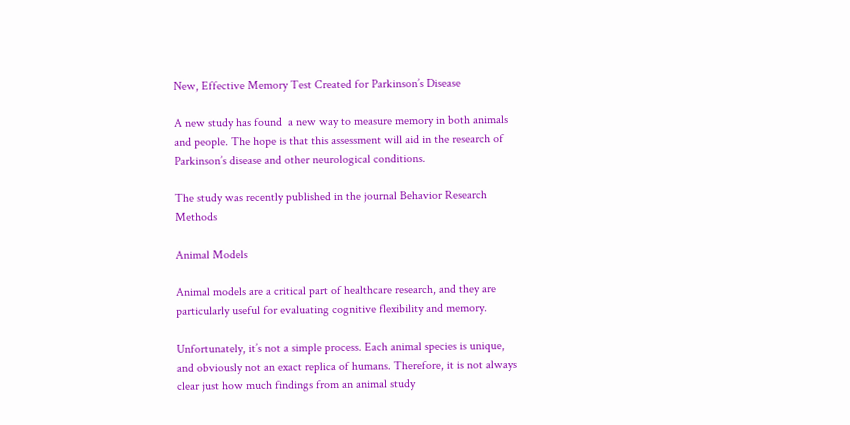New, Effective Memory Test Created for Parkinson’s Disease

A new study has found  a new way to measure memory in both animals and people. The hope is that this assessment will aid in the research of Parkinson’s disease and other neurological conditions.

The study was recently published in the journal Behavior Research Methods

Animal Models

Animal models are a critical part of healthcare research, and they are particularly useful for evaluating cognitive flexibility and memory.

Unfortunately, it’s not a simple process. Each animal species is unique, and obviously not an exact replica of humans. Therefore, it is not always clear just how much findings from an animal study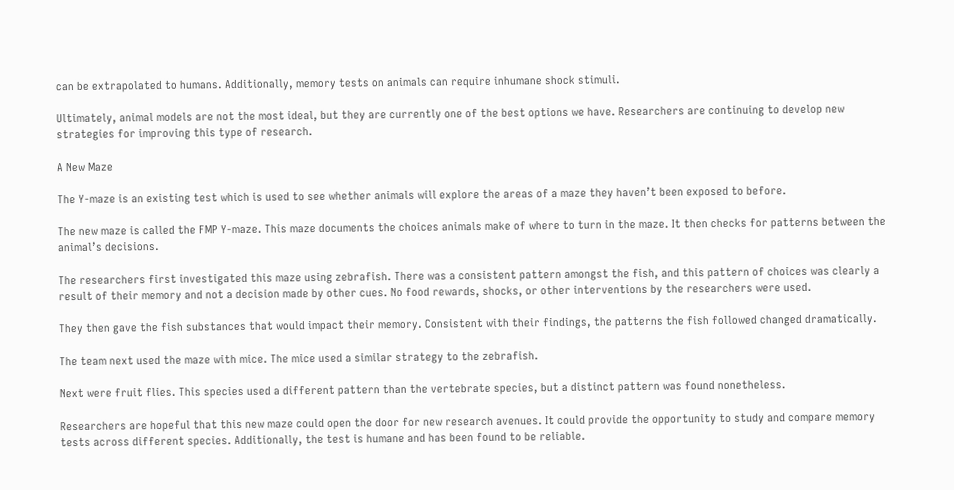can be extrapolated to humans. Additionally, memory tests on animals can require inhumane shock stimuli.

Ultimately, animal models are not the most ideal, but they are currently one of the best options we have. Researchers are continuing to develop new strategies for improving this type of research.

A New Maze

The Y-maze is an existing test which is used to see whether animals will explore the areas of a maze they haven’t been exposed to before.

The new maze is called the FMP Y-maze. This maze documents the choices animals make of where to turn in the maze. It then checks for patterns between the animal’s decisions.

The researchers first investigated this maze using zebrafish. There was a consistent pattern amongst the fish, and this pattern of choices was clearly a result of their memory and not a decision made by other cues. No food rewards, shocks, or other interventions by the researchers were used.

They then gave the fish substances that would impact their memory. Consistent with their findings, the patterns the fish followed changed dramatically.

The team next used the maze with mice. The mice used a similar strategy to the zebrafish.

Next were fruit flies. This species used a different pattern than the vertebrate species, but a distinct pattern was found nonetheless.

Researchers are hopeful that this new maze could open the door for new research avenues. It could provide the opportunity to study and compare memory tests across different species. Additionally, the test is humane and has been found to be reliable.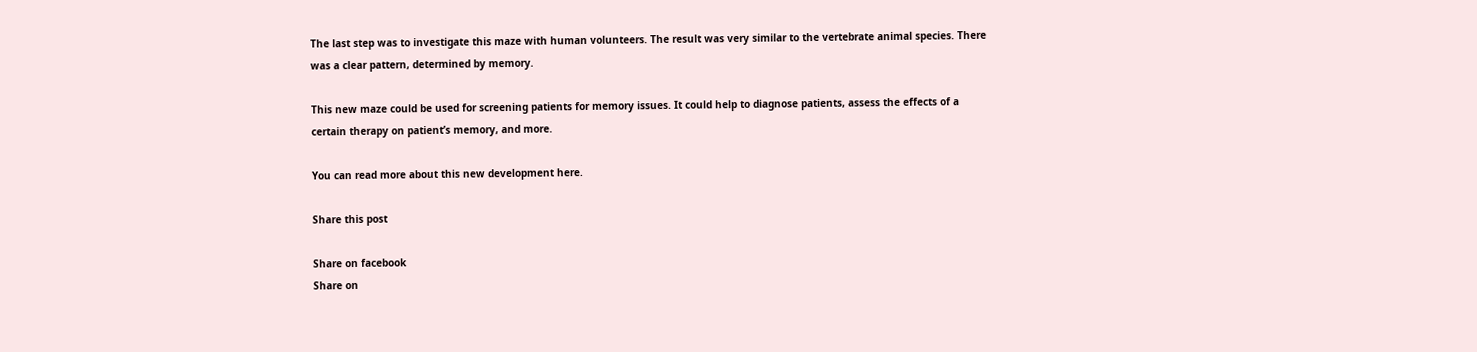The last step was to investigate this maze with human volunteers. The result was very similar to the vertebrate animal species. There was a clear pattern, determined by memory.

This new maze could be used for screening patients for memory issues. It could help to diagnose patients, assess the effects of a certain therapy on patient’s memory, and more.

You can read more about this new development here.

Share this post

Share on facebook
Share on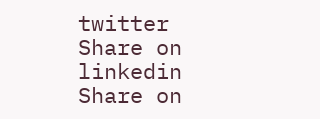twitter
Share on linkedin
Share on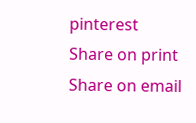pinterest
Share on print
Share on email